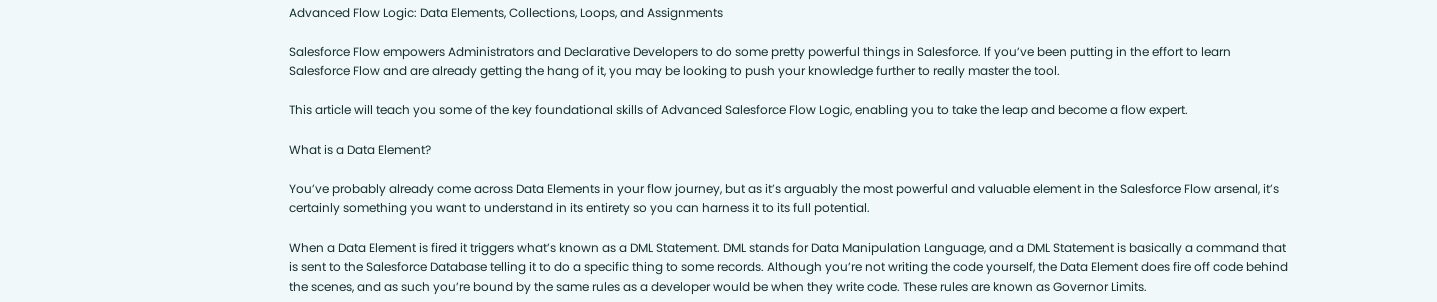Advanced Flow Logic: Data Elements, Collections, Loops, and Assignments

Salesforce Flow empowers Administrators and Declarative Developers to do some pretty powerful things in Salesforce. If you’ve been putting in the effort to learn Salesforce Flow and are already getting the hang of it, you may be looking to push your knowledge further to really master the tool.

This article will teach you some of the key foundational skills of Advanced Salesforce Flow Logic, enabling you to take the leap and become a flow expert.

What is a Data Element?

You’ve probably already come across Data Elements in your flow journey, but as it’s arguably the most powerful and valuable element in the Salesforce Flow arsenal, it’s certainly something you want to understand in its entirety so you can harness it to its full potential.

When a Data Element is fired it triggers what’s known as a DML Statement. DML stands for Data Manipulation Language, and a DML Statement is basically a command that is sent to the Salesforce Database telling it to do a specific thing to some records. Although you’re not writing the code yourself, the Data Element does fire off code behind the scenes, and as such you’re bound by the same rules as a developer would be when they write code. These rules are known as Governor Limits.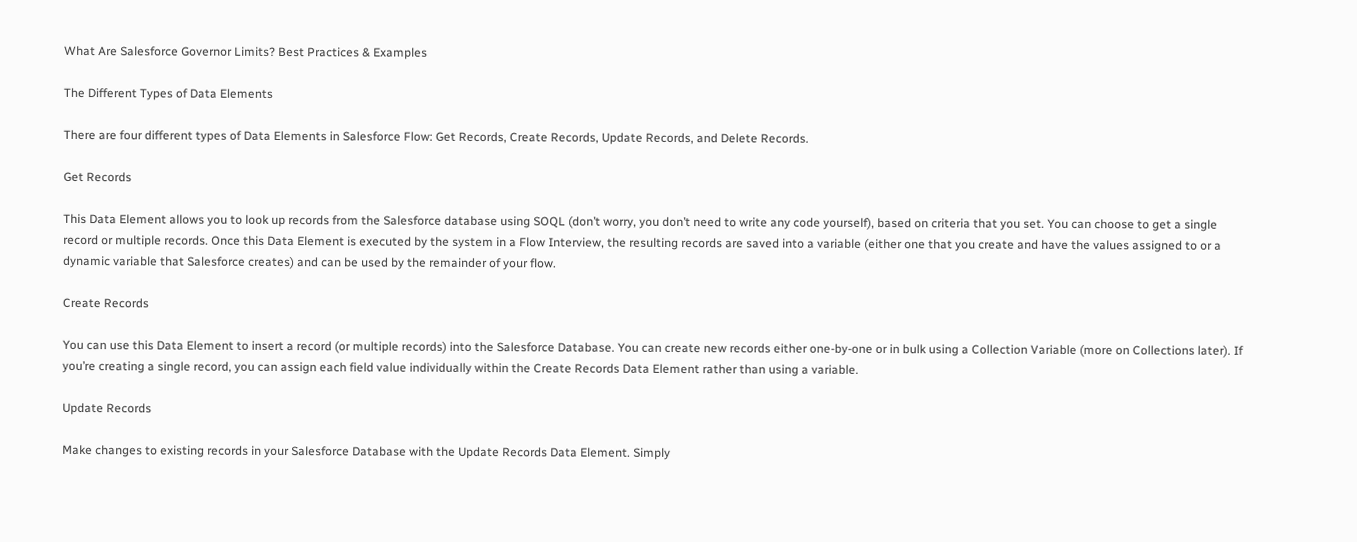What Are Salesforce Governor Limits? Best Practices & Examples

The Different Types of Data Elements

There are four different types of Data Elements in Salesforce Flow: Get Records, Create Records, Update Records, and Delete Records.

Get Records

This Data Element allows you to look up records from the Salesforce database using SOQL (don’t worry, you don’t need to write any code yourself), based on criteria that you set. You can choose to get a single record or multiple records. Once this Data Element is executed by the system in a Flow Interview, the resulting records are saved into a variable (either one that you create and have the values assigned to or a dynamic variable that Salesforce creates) and can be used by the remainder of your flow.

Create Records

You can use this Data Element to insert a record (or multiple records) into the Salesforce Database. You can create new records either one-by-one or in bulk using a Collection Variable (more on Collections later). If you’re creating a single record, you can assign each field value individually within the Create Records Data Element rather than using a variable.

Update Records

Make changes to existing records in your Salesforce Database with the Update Records Data Element. Simply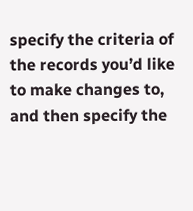specify the criteria of the records you’d like to make changes to, and then specify the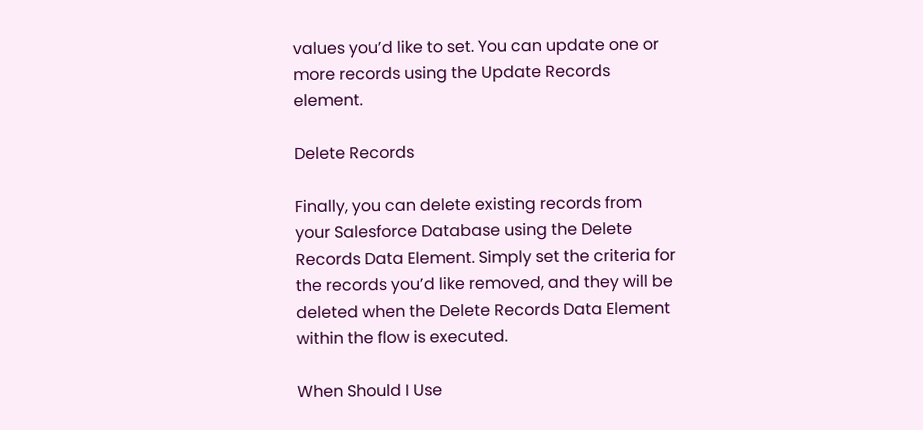values you’d like to set. You can update one or more records using the Update Records element.

Delete Records

Finally, you can delete existing records from your Salesforce Database using the Delete Records Data Element. Simply set the criteria for the records you’d like removed, and they will be deleted when the Delete Records Data Element within the flow is executed.

When Should I Use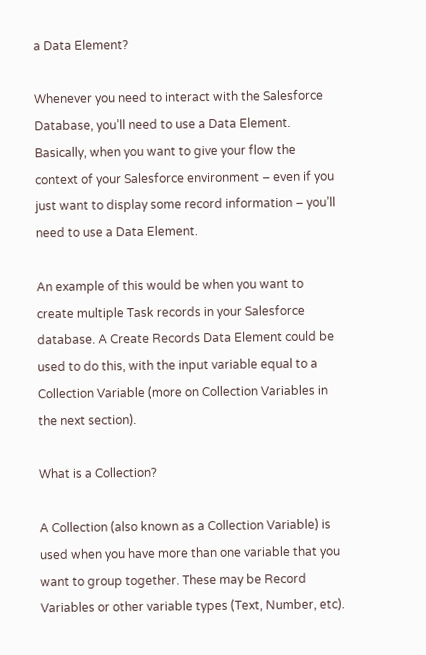a Data Element?

Whenever you need to interact with the Salesforce Database, you’ll need to use a Data Element. Basically, when you want to give your flow the context of your Salesforce environment – even if you just want to display some record information – you’ll need to use a Data Element.

An example of this would be when you want to create multiple Task records in your Salesforce database. A Create Records Data Element could be used to do this, with the input variable equal to a Collection Variable (more on Collection Variables in the next section).

What is a Collection?

A Collection (also known as a Collection Variable) is used when you have more than one variable that you want to group together. These may be Record Variables or other variable types (Text, Number, etc).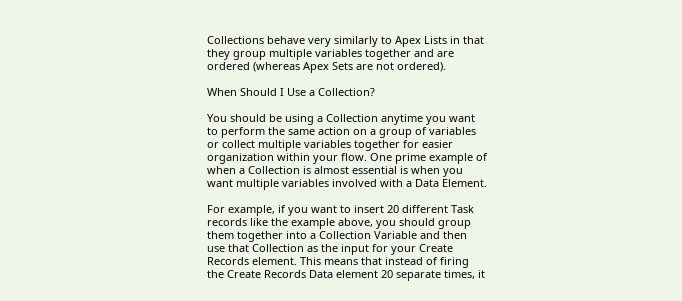Collections behave very similarly to Apex Lists in that they group multiple variables together and are ordered (whereas Apex Sets are not ordered).

When Should I Use a Collection?

You should be using a Collection anytime you want to perform the same action on a group of variables or collect multiple variables together for easier organization within your flow. One prime example of when a Collection is almost essential is when you want multiple variables involved with a Data Element.

For example, if you want to insert 20 different Task records like the example above, you should group them together into a Collection Variable and then use that Collection as the input for your Create Records element. This means that instead of firing the Create Records Data element 20 separate times, it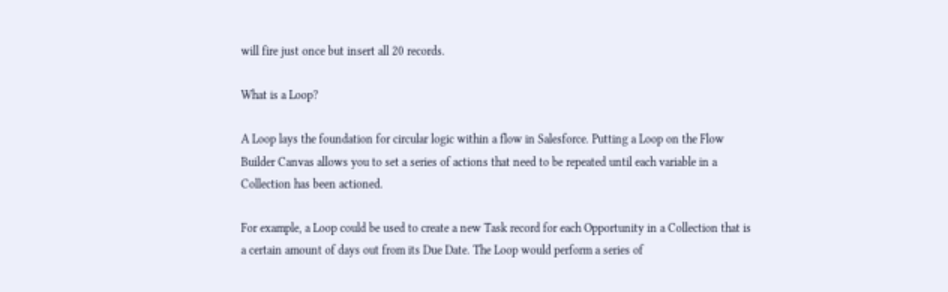will fire just once but insert all 20 records.

What is a Loop?

A Loop lays the foundation for circular logic within a flow in Salesforce. Putting a Loop on the Flow Builder Canvas allows you to set a series of actions that need to be repeated until each variable in a Collection has been actioned.

For example, a Loop could be used to create a new Task record for each Opportunity in a Collection that is a certain amount of days out from its Due Date. The Loop would perform a series of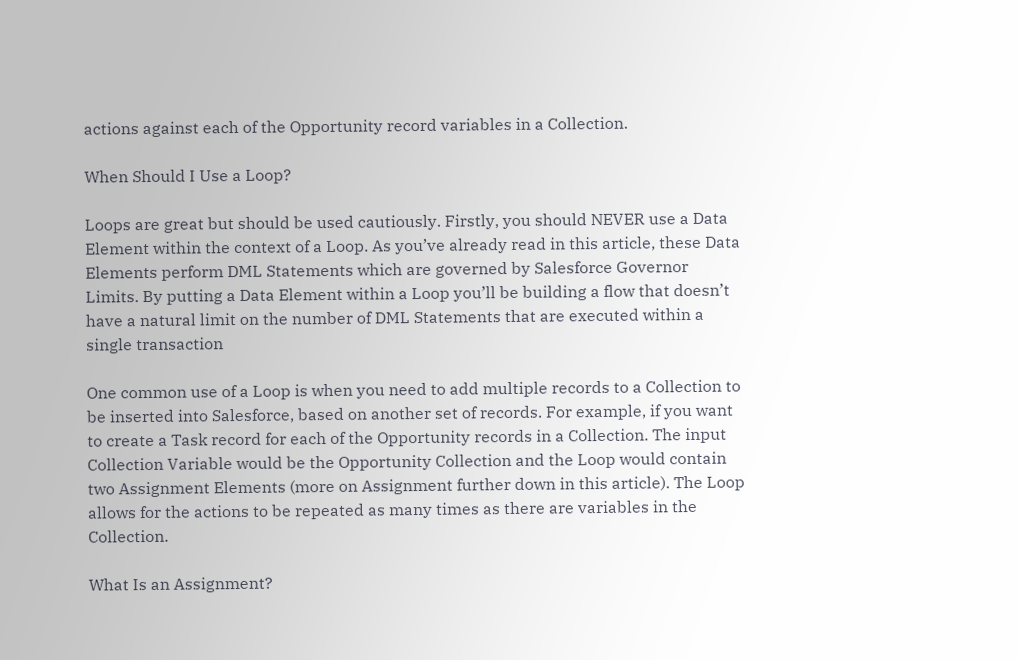actions against each of the Opportunity record variables in a Collection.

When Should I Use a Loop?

Loops are great but should be used cautiously. Firstly, you should NEVER use a Data Element within the context of a Loop. As you’ve already read in this article, these Data Elements perform DML Statements which are governed by Salesforce Governor Limits. By putting a Data Element within a Loop you’ll be building a flow that doesn’t have a natural limit on the number of DML Statements that are executed within a single transaction

One common use of a Loop is when you need to add multiple records to a Collection to be inserted into Salesforce, based on another set of records. For example, if you want to create a Task record for each of the Opportunity records in a Collection. The input Collection Variable would be the Opportunity Collection and the Loop would contain two Assignment Elements (more on Assignment further down in this article). The Loop allows for the actions to be repeated as many times as there are variables in the Collection.

What Is an Assignment?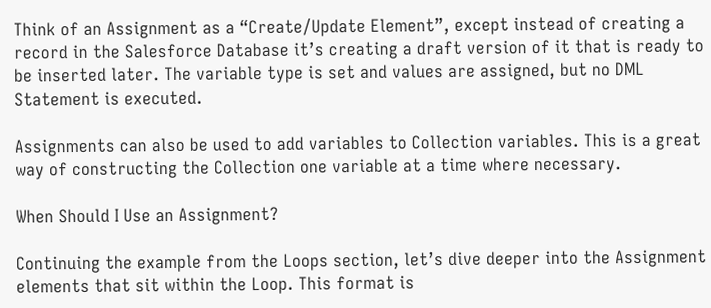Think of an Assignment as a “Create/Update Element”, except instead of creating a record in the Salesforce Database it’s creating a draft version of it that is ready to be inserted later. The variable type is set and values are assigned, but no DML Statement is executed.

Assignments can also be used to add variables to Collection variables. This is a great way of constructing the Collection one variable at a time where necessary.

When Should I Use an Assignment?

Continuing the example from the Loops section, let’s dive deeper into the Assignment elements that sit within the Loop. This format is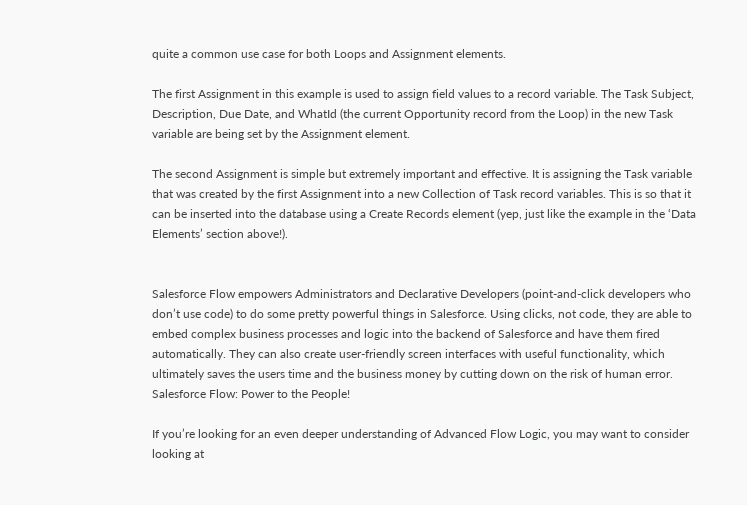quite a common use case for both Loops and Assignment elements.

The first Assignment in this example is used to assign field values to a record variable. The Task Subject, Description, Due Date, and WhatId (the current Opportunity record from the Loop) in the new Task variable are being set by the Assignment element.

The second Assignment is simple but extremely important and effective. It is assigning the Task variable that was created by the first Assignment into a new Collection of Task record variables. This is so that it can be inserted into the database using a Create Records element (yep, just like the example in the ‘Data Elements’ section above!).


Salesforce Flow empowers Administrators and Declarative Developers (point-and-click developers who don’t use code) to do some pretty powerful things in Salesforce. Using clicks, not code, they are able to embed complex business processes and logic into the backend of Salesforce and have them fired automatically. They can also create user-friendly screen interfaces with useful functionality, which ultimately saves the users time and the business money by cutting down on the risk of human error. Salesforce Flow: Power to the People!

If you’re looking for an even deeper understanding of Advanced Flow Logic, you may want to consider looking at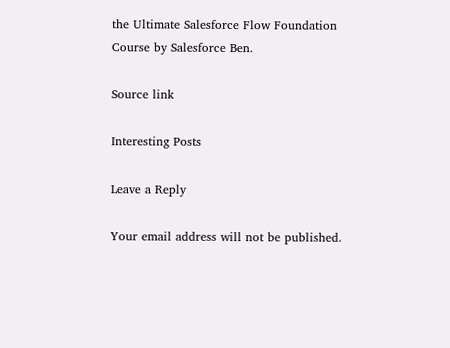the Ultimate Salesforce Flow Foundation Course by Salesforce Ben.

Source link

Interesting Posts

Leave a Reply

Your email address will not be published.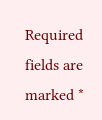Required fields are marked *